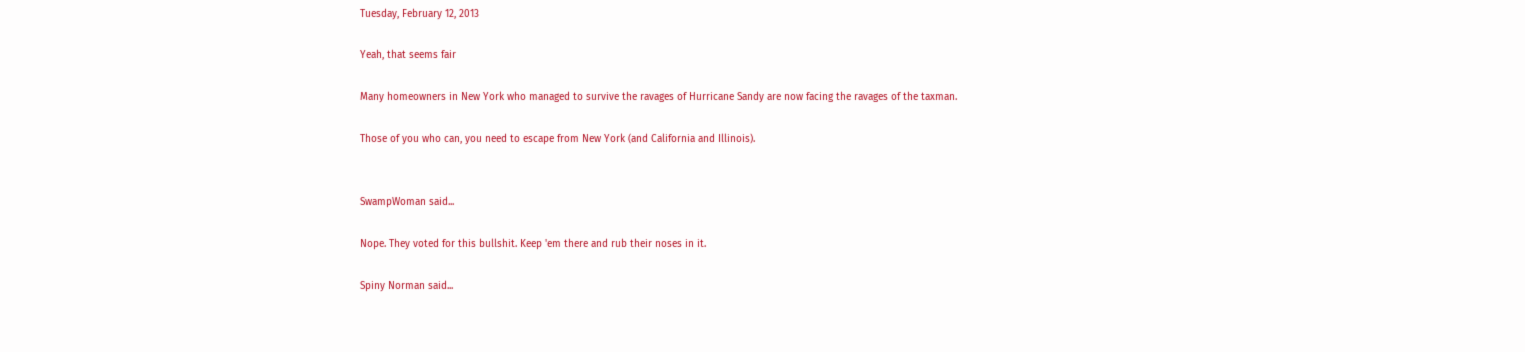Tuesday, February 12, 2013

Yeah, that seems fair

Many homeowners in New York who managed to survive the ravages of Hurricane Sandy are now facing the ravages of the taxman.

Those of you who can, you need to escape from New York (and California and Illinois).


SwampWoman said...

Nope. They voted for this bullshit. Keep 'em there and rub their noses in it.

Spiny Norman said...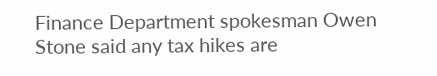Finance Department spokesman Owen Stone said any tax hikes are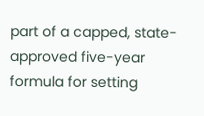part of a capped, state-approved five-year formula for setting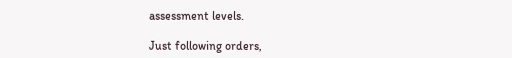assessment levels.

Just following orders,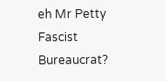eh Mr Petty Fascist Bureaucrat?